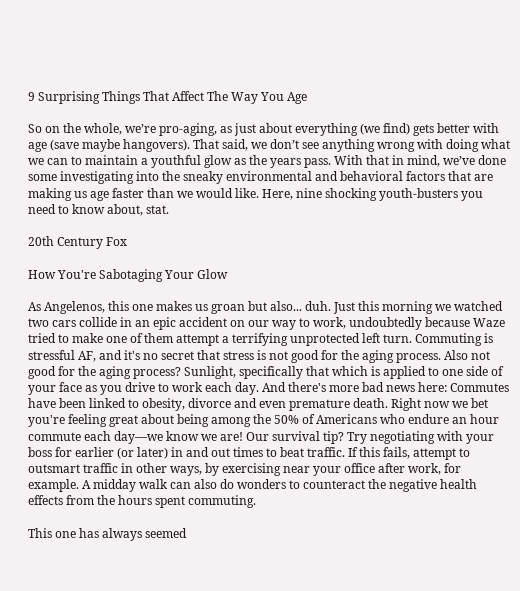9 Surprising Things That Affect The Way You Age

So on the whole, we’re pro-aging, as just about everything (we find) gets better with age (save maybe hangovers). That said, we don’t see anything wrong with doing what we can to maintain a youthful glow as the years pass. With that in mind, we’ve done some investigating into the sneaky environmental and behavioral factors that are making us age faster than we would like. Here, nine shocking youth-busters you need to know about, stat.

20th Century Fox

How You're Sabotaging Your Glow

As Angelenos, this one makes us groan but also... duh. Just this morning we watched two cars collide in an epic accident on our way to work, undoubtedly because Waze tried to make one of them attempt a terrifying unprotected left turn. Commuting is stressful AF, and it's no secret that stress is not good for the aging process. Also not good for the aging process? Sunlight, specifically that which is applied to one side of your face as you drive to work each day. And there's more bad news here: Commutes have been linked to obesity, divorce and even premature death. Right now we bet you're feeling great about being among the 50% of Americans who endure an hour commute each day—we know we are! Our survival tip? Try negotiating with your boss for earlier (or later) in and out times to beat traffic. If this fails, attempt to outsmart traffic in other ways, by exercising near your office after work, for example. A midday walk can also do wonders to counteract the negative health effects from the hours spent commuting.

This one has always seemed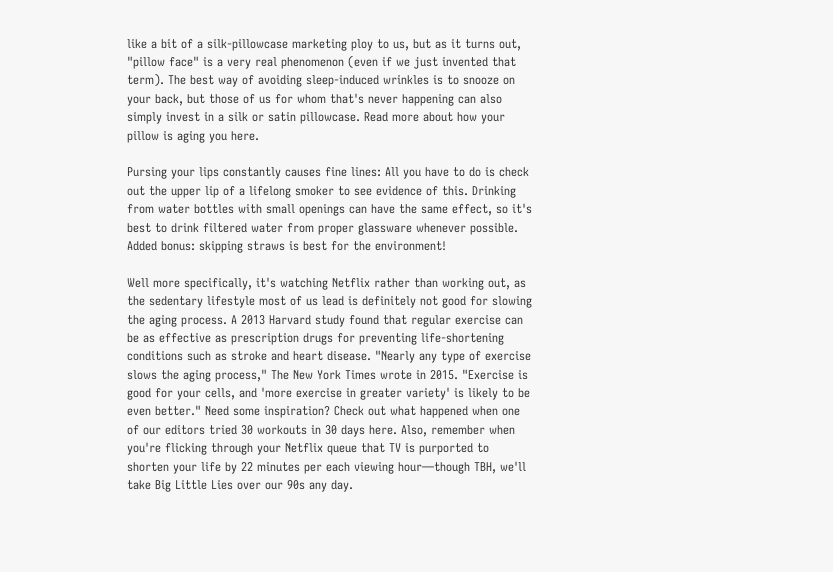like a bit of a silk-pillowcase marketing ploy to us, but as it turns out, "pillow face" is a very real phenomenon (even if we just invented that term). The best way of avoiding sleep-induced wrinkles is to snooze on your back, but those of us for whom that's never happening can also simply invest in a silk or satin pillowcase. Read more about how your pillow is aging you here.

Pursing your lips constantly causes fine lines: All you have to do is check out the upper lip of a lifelong smoker to see evidence of this. Drinking from water bottles with small openings can have the same effect, so it's best to drink filtered water from proper glassware whenever possible. Added bonus: skipping straws is best for the environment!

Well more specifically, it's watching Netflix rather than working out, as the sedentary lifestyle most of us lead is definitely not good for slowing the aging process. A 2013 Harvard study found that regular exercise can be as effective as prescription drugs for preventing life-shortening conditions such as stroke and heart disease. "Nearly any type of exercise slows the aging process," The New York Times wrote in 2015. "Exercise is good for your cells, and 'more exercise in greater variety' is likely to be even better." Need some inspiration? Check out what happened when one of our editors tried 30 workouts in 30 days here. Also, remember when you're flicking through your Netflix queue that TV is purported to shorten your life by 22 minutes per each viewing hour—though TBH, we'll take Big Little Lies over our 90s any day.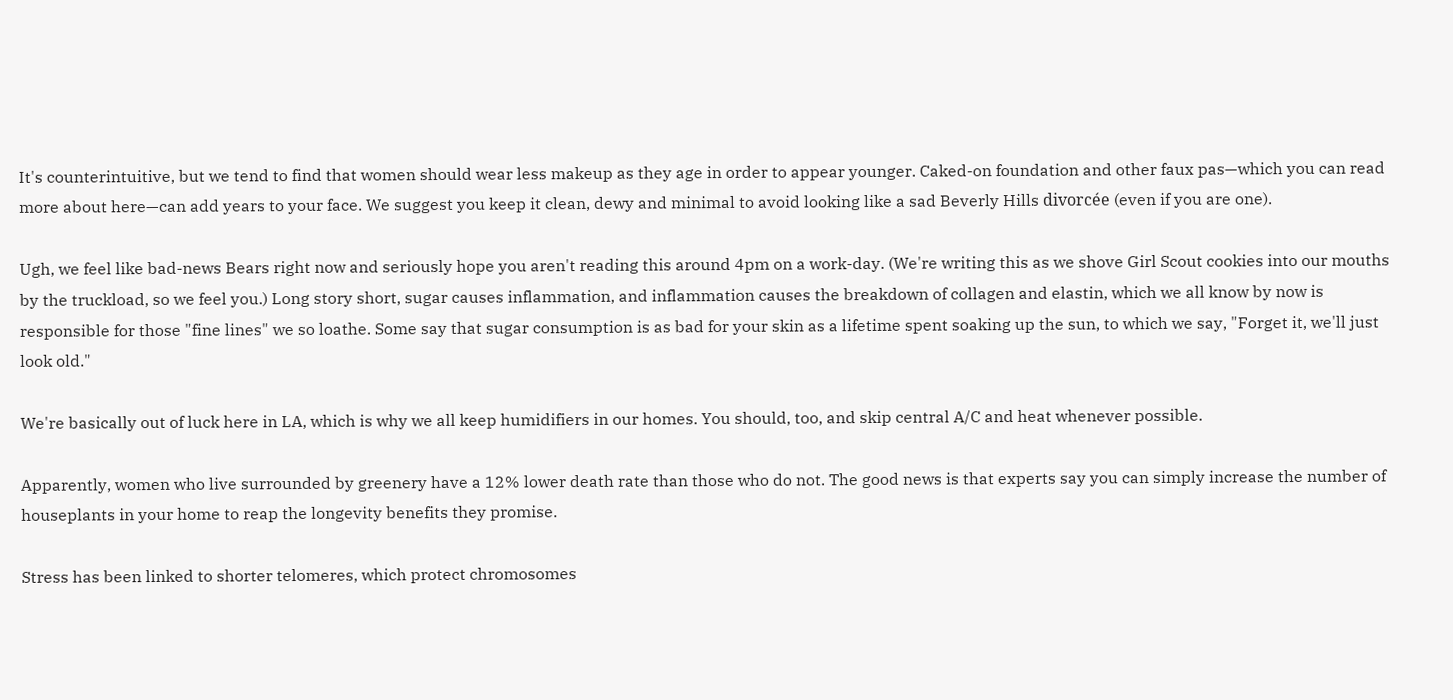It's counterintuitive, but we tend to find that women should wear less makeup as they age in order to appear younger. Caked-on foundation and other faux pas—which you can read more about here—can add years to your face. We suggest you keep it clean, dewy and minimal to avoid looking like a sad Beverly Hills divorcée (even if you are one).

Ugh, we feel like bad-news Bears right now and seriously hope you aren't reading this around 4pm on a work-day. (We're writing this as we shove Girl Scout cookies into our mouths by the truckload, so we feel you.) Long story short, sugar causes inflammation, and inflammation causes the breakdown of collagen and elastin, which we all know by now is responsible for those "fine lines" we so loathe. Some say that sugar consumption is as bad for your skin as a lifetime spent soaking up the sun, to which we say, "Forget it, we'll just look old."

We're basically out of luck here in LA, which is why we all keep humidifiers in our homes. You should, too, and skip central A/C and heat whenever possible.

Apparently, women who live surrounded by greenery have a 12% lower death rate than those who do not. The good news is that experts say you can simply increase the number of houseplants in your home to reap the longevity benefits they promise.

Stress has been linked to shorter telomeres, which protect chromosomes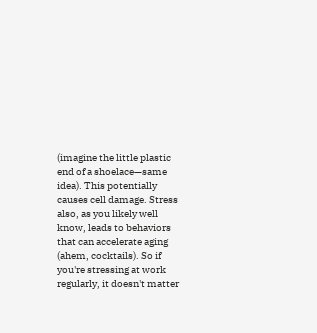(imagine the little plastic end of a shoelace—same idea). This potentially causes cell damage. Stress also, as you likely well know, leads to behaviors that can accelerate aging (ahem, cocktails). So if you're stressing at work regularly, it doesn't matter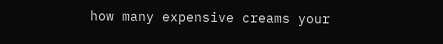how many expensive creams your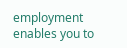employment enables you to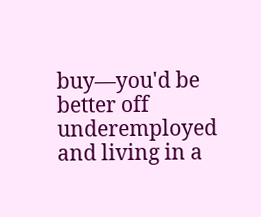buy—you'd be better off underemployed and living in a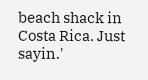beach shack in Costa Rica. Just sayin.'